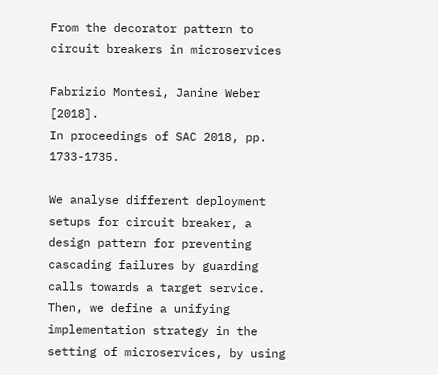From the decorator pattern to circuit breakers in microservices

Fabrizio Montesi, Janine Weber [2018].
In proceedings of SAC 2018, pp. 1733-1735.

We analyse different deployment setups for circuit breaker, a design pattern for preventing cascading failures by guarding calls towards a target service. Then, we define a unifying implementation strategy in the setting of microservices, by using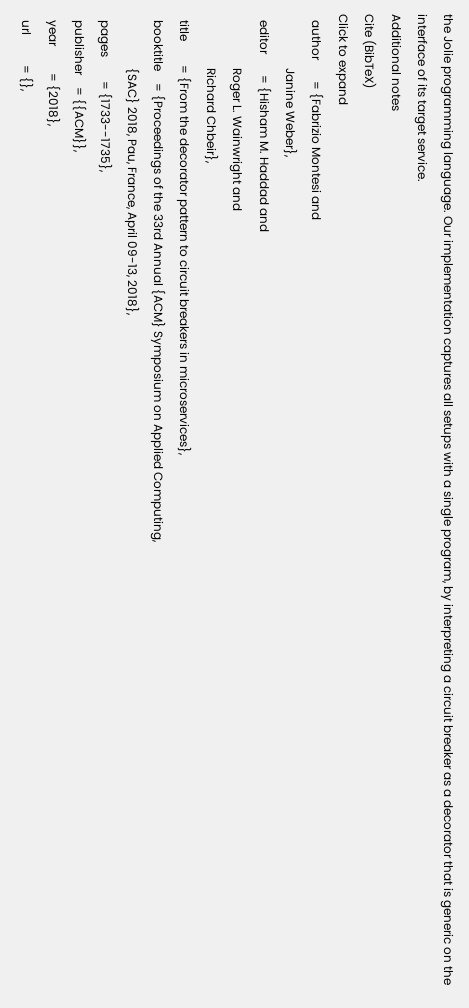the Jolie programming language. Our implementation captures all setups with a single program, by interpreting a circuit breaker as a decorator that is generic on the interface of its target service.
Additional notes
Cite (BibTeX)
Click to expand
  author       = {Fabrizio Montesi and
                  Janine Weber},
  editor       = {Hisham M. Haddad and
                  Roger L. Wainwright and
                  Richard Chbeir},
  title        = {From the decorator pattern to circuit breakers in microservices},
  booktitle    = {Proceedings of the 33rd Annual {ACM} Symposium on Applied Computing,
                  {SAC} 2018, Pau, France, April 09-13, 2018},
  pages        = {1733--1735},
  publisher    = {{ACM}},
  year         = {2018},
  url          = {},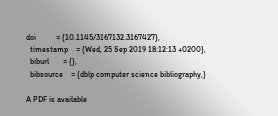doi          = {10.1145/3167132.3167427},
  timestamp    = {Wed, 25 Sep 2019 18:12:13 +0200},
  biburl       = {},
  bibsource    = {dblp computer science bibliography,}

A PDF is available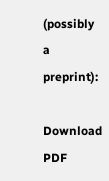(possibly a preprint):

Download PDF